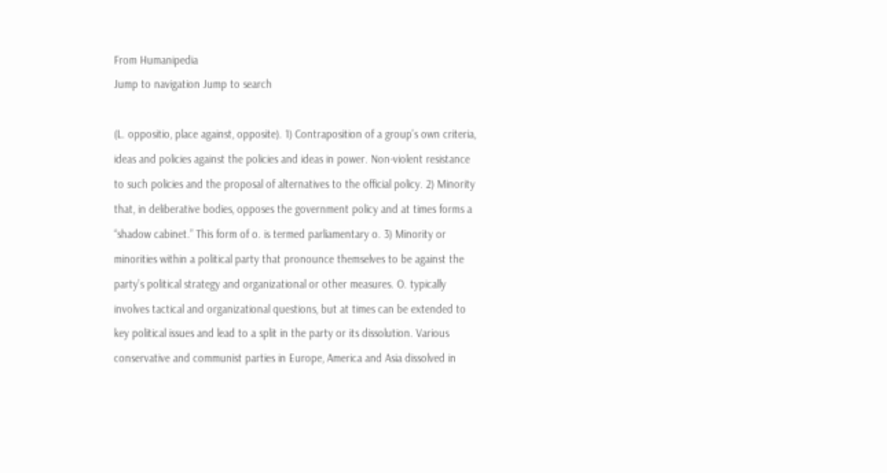From Humanipedia
Jump to navigation Jump to search

(L. oppositio, place against, opposite). 1) Contraposition of a group’s own criteria, ideas and policies against the policies and ideas in power. Non-violent resistance to such policies and the proposal of alternatives to the official policy. 2) Minority that, in deliberative bodies, opposes the government policy and at times forms a “shadow cabinet.” This form of o. is termed parliamentary o. 3) Minority or minorities within a political party that pronounce themselves to be against the party’s political strategy and organizational or other measures. O. typically involves tactical and organizational questions, but at times can be extended to key political issues and lead to a split in the party or its dissolution. Various conservative and communist parties in Europe, America and Asia dissolved in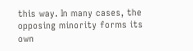this way. In many cases, the opposing minority forms its own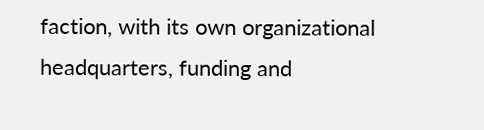faction, with its own organizational headquarters, funding and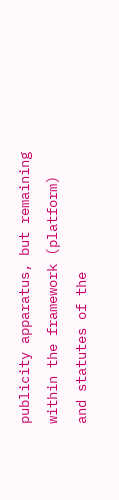publicity apparatus, but remaining within the framework (platform) and statutes of the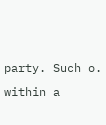party. Such o. within a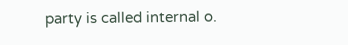party is called internal o.